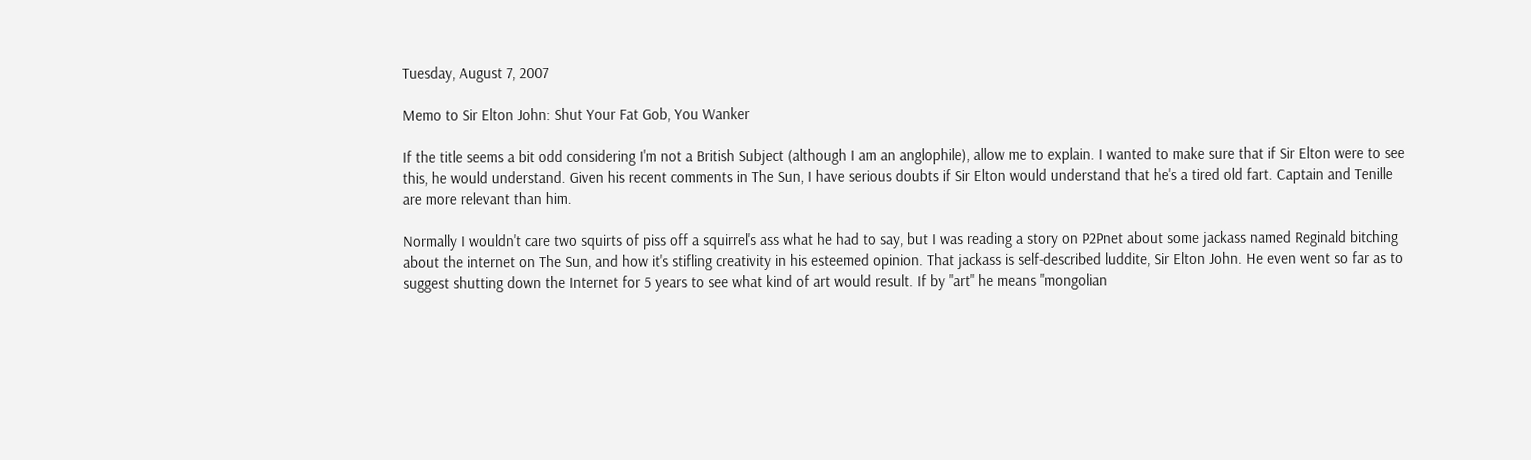Tuesday, August 7, 2007

Memo to Sir Elton John: Shut Your Fat Gob, You Wanker

If the title seems a bit odd considering I'm not a British Subject (although I am an anglophile), allow me to explain. I wanted to make sure that if Sir Elton were to see this, he would understand. Given his recent comments in The Sun, I have serious doubts if Sir Elton would understand that he's a tired old fart. Captain and Tenille are more relevant than him.

Normally I wouldn't care two squirts of piss off a squirrel's ass what he had to say, but I was reading a story on P2Pnet about some jackass named Reginald bitching about the internet on The Sun, and how it's stifling creativity in his esteemed opinion. That jackass is self-described luddite, Sir Elton John. He even went so far as to suggest shutting down the Internet for 5 years to see what kind of art would result. If by "art" he means "mongolian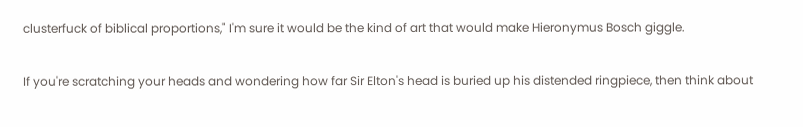clusterfuck of biblical proportions," I'm sure it would be the kind of art that would make Hieronymus Bosch giggle.

If you're scratching your heads and wondering how far Sir Elton's head is buried up his distended ringpiece, then think about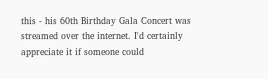this - his 60th Birthday Gala Concert was streamed over the internet. I'd certainly appreciate it if someone could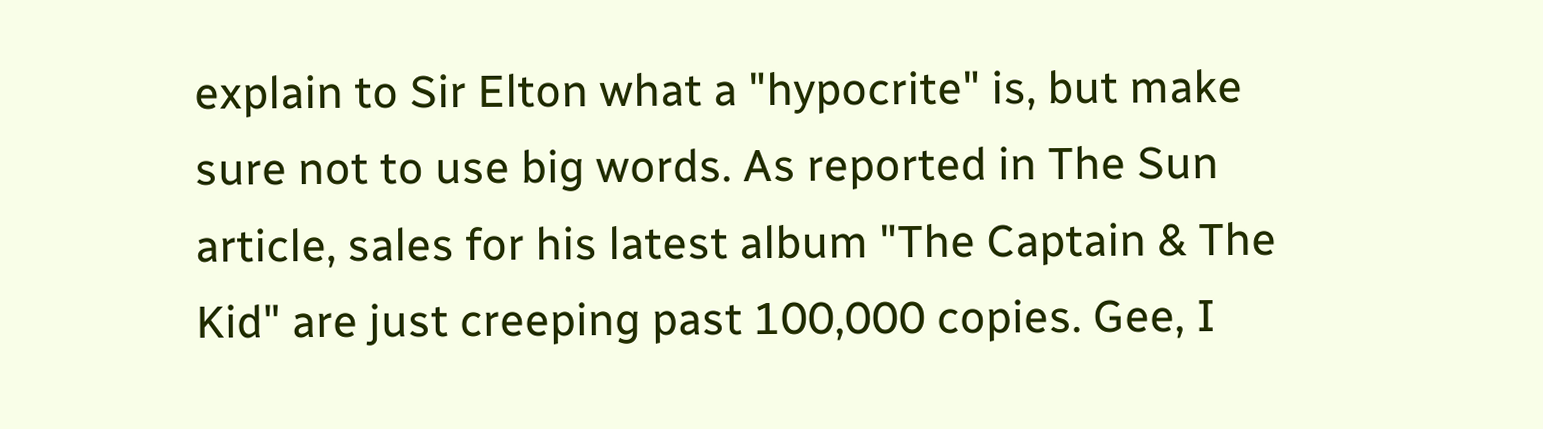explain to Sir Elton what a "hypocrite" is, but make sure not to use big words. As reported in The Sun article, sales for his latest album "The Captain & The Kid" are just creeping past 100,000 copies. Gee, I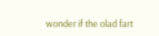wonder if the olad fart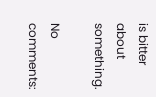is bitter about something.

No comments: